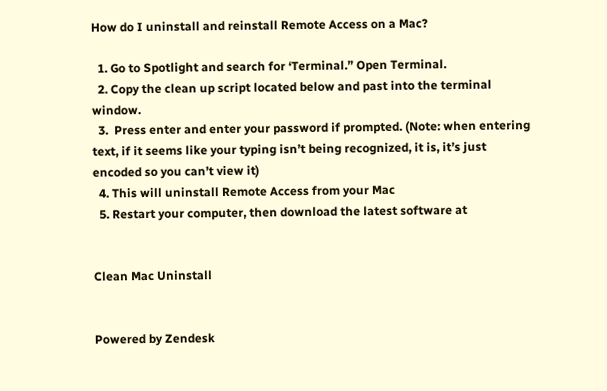How do I uninstall and reinstall Remote Access on a Mac?

  1. Go to Spotlight and search for ‘Terminal.” Open Terminal.
  2. Copy the clean up script located below and past into the terminal window.
  3.  Press enter and enter your password if prompted. (Note: when entering text, if it seems like your typing isn’t being recognized, it is, it’s just encoded so you can’t view it)
  4. This will uninstall Remote Access from your Mac
  5. Restart your computer, then download the latest software at


Clean Mac Uninstall


Powered by Zendesk